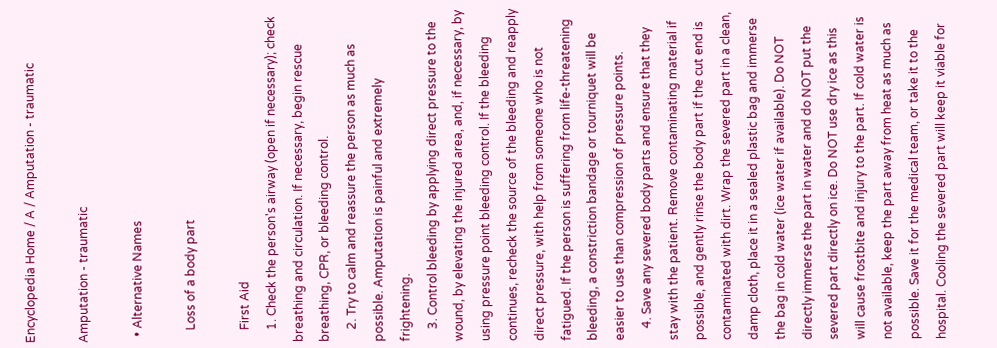Encyclopedia Home / A / Amputation - traumatic

Amputation - traumatic

  • Alternative Names

    Loss of a body part

    First Aid
    1. Check the person's airway (open if necessary); check breathing and circulation. If necessary, begin rescue breathing, CPR, or bleeding control.
    2. Try to calm and reassure the person as much as possible. Amputation is painful and extremely frightening.
    3. Control bleeding by applying direct pressure to the wound, by elevating the injured area, and, if necessary, by using pressure point bleeding control. If the bleeding continues, recheck the source of the bleeding and reapply direct pressure, with help from someone who is not fatigued. If the person is suffering from life-threatening bleeding, a constriction bandage or tourniquet will be easier to use than compression of pressure points.
    4. Save any severed body parts and ensure that they stay with the patient. Remove contaminating material if possible, and gently rinse the body part if the cut end is contaminated with dirt. Wrap the severed part in a clean, damp cloth, place it in a sealed plastic bag and immerse the bag in cold water (ice water if available). Do NOT directly immerse the part in water and do NOT put the severed part directly on ice. Do NOT use dry ice as this will cause frostbite and injury to the part. If cold water is not available, keep the part away from heat as much as possible. Save it for the medical team, or take it to the hospital. Cooling the severed part will keep it viable for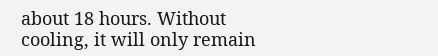about 18 hours. Without cooling, it will only remain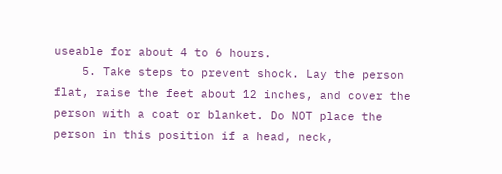useable for about 4 to 6 hours.
    5. Take steps to prevent shock. Lay the person flat, raise the feet about 12 inches, and cover the person with a coat or blanket. Do NOT place the person in this position if a head, neck,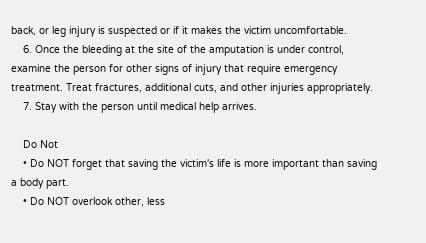back, or leg injury is suspected or if it makes the victim uncomfortable.
    6. Once the bleeding at the site of the amputation is under control, examine the person for other signs of injury that require emergency treatment. Treat fractures, additional cuts, and other injuries appropriately.
    7. Stay with the person until medical help arrives.

    Do Not
    • Do NOT forget that saving the victim's life is more important than saving a body part.
    • Do NOT overlook other, less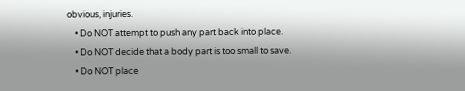obvious, injuries.
    • Do NOT attempt to push any part back into place.
    • Do NOT decide that a body part is too small to save.
    • Do NOT place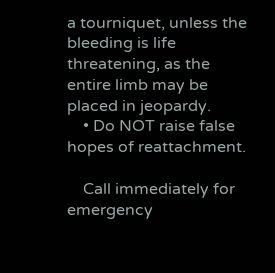a tourniquet, unless the bleeding is life threatening, as the entire limb may be placed in jeopardy.
    • Do NOT raise false hopes of reattachment.

    Call immediately for emergency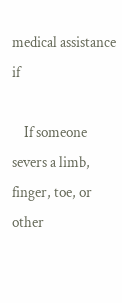medical assistance if

    If someone severs a limb, finger, toe, or other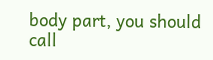body part, you should call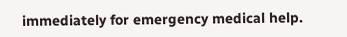immediately for emergency medical help.